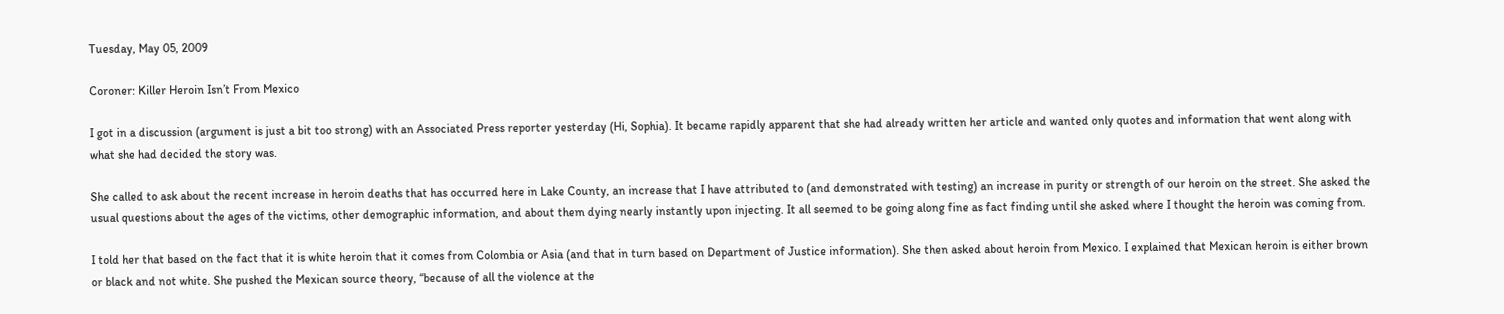Tuesday, May 05, 2009

Coroner: Killer Heroin Isn’t From Mexico

I got in a discussion (argument is just a bit too strong) with an Associated Press reporter yesterday (Hi, Sophia). It became rapidly apparent that she had already written her article and wanted only quotes and information that went along with what she had decided the story was.

She called to ask about the recent increase in heroin deaths that has occurred here in Lake County, an increase that I have attributed to (and demonstrated with testing) an increase in purity or strength of our heroin on the street. She asked the usual questions about the ages of the victims, other demographic information, and about them dying nearly instantly upon injecting. It all seemed to be going along fine as fact finding until she asked where I thought the heroin was coming from.

I told her that based on the fact that it is white heroin that it comes from Colombia or Asia (and that in turn based on Department of Justice information). She then asked about heroin from Mexico. I explained that Mexican heroin is either brown or black and not white. She pushed the Mexican source theory, “because of all the violence at the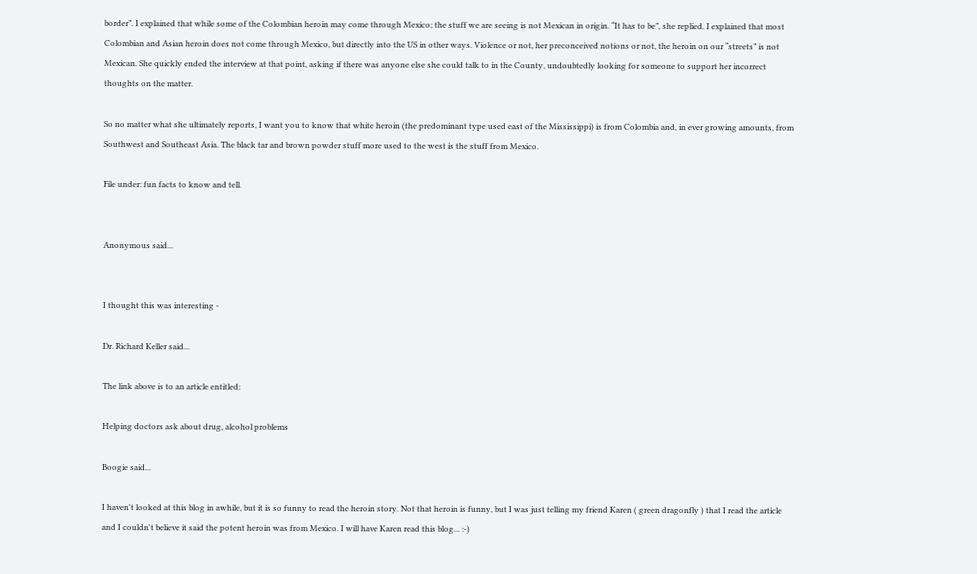border”. I explained that while some of the Colombian heroin may come through Mexico; the stuff we are seeing is not Mexican in origin. “It has to be”, she replied. I explained that most Colombian and Asian heroin does not come through Mexico, but directly into the US in other ways. Violence or not, her preconceived notions or not, the heroin on our “streets” is not Mexican. She quickly ended the interview at that point, asking if there was anyone else she could talk to in the County, undoubtedly looking for someone to support her incorrect thoughts on the matter.

So no matter what she ultimately reports, I want you to know that white heroin (the predominant type used east of the Mississippi) is from Colombia and, in ever growing amounts, from Southwest and Southeast Asia. The black tar and brown powder stuff more used to the west is the stuff from Mexico.

File under: fun facts to know and tell.


Anonymous said...


I thought this was interesting -

Dr. Richard Keller said...

The link above is to an article entitled:

Helping doctors ask about drug, alcohol problems

Boogie said...

I haven't looked at this blog in awhile, but it is so funny to read the heroin story. Not that heroin is funny, but I was just telling my friend Karen ( green dragonfly ) that I read the article and I couldn't believe it said the potent heroin was from Mexico. I will have Karen read this blog... :-)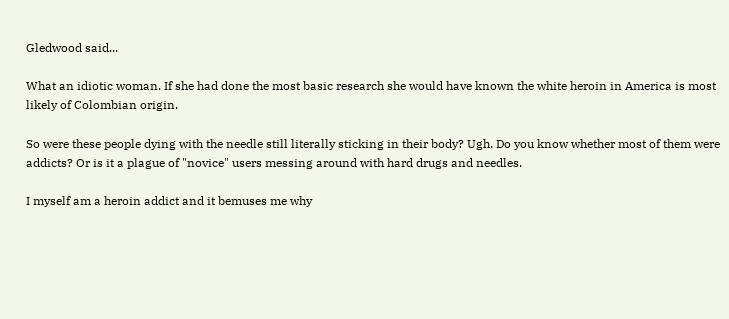Gledwood said...

What an idiotic woman. If she had done the most basic research she would have known the white heroin in America is most likely of Colombian origin.

So were these people dying with the needle still literally sticking in their body? Ugh. Do you know whether most of them were addicts? Or is it a plague of "novice" users messing around with hard drugs and needles.

I myself am a heroin addict and it bemuses me why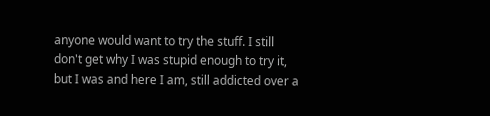anyone would want to try the stuff. I still don't get why I was stupid enough to try it, but I was and here I am, still addicted over a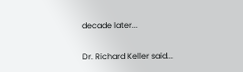decade later...

Dr. Richard Keller said...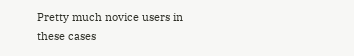Pretty much novice users in these cases